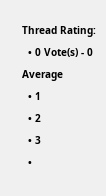Thread Rating:
  • 0 Vote(s) - 0 Average
  • 1
  • 2
  • 3
  •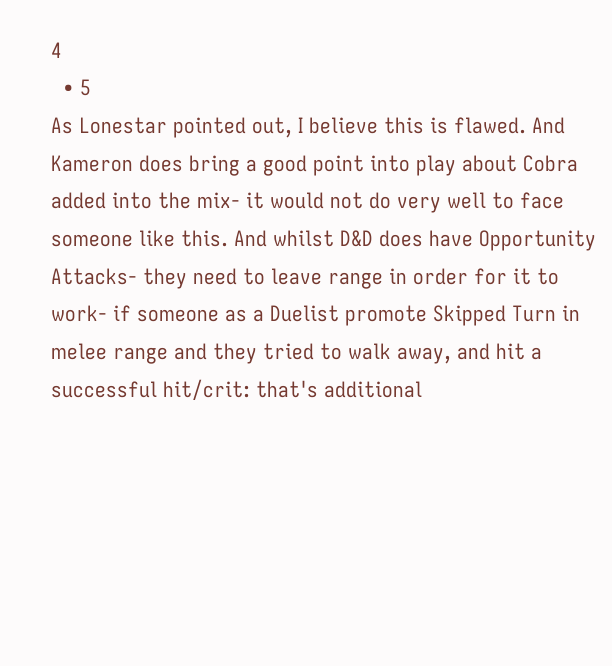4
  • 5
As Lonestar pointed out, I believe this is flawed. And Kameron does bring a good point into play about Cobra added into the mix- it would not do very well to face someone like this. And whilst D&D does have Opportunity Attacks- they need to leave range in order for it to work- if someone as a Duelist promote Skipped Turn in melee range and they tried to walk away, and hit a successful hit/crit: that's additional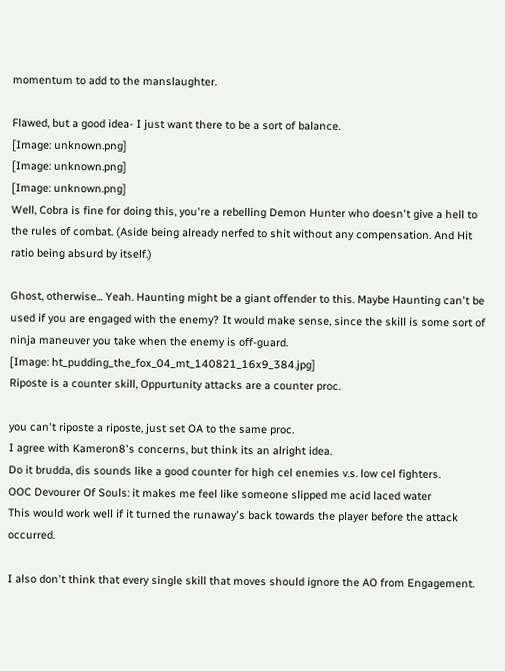momentum to add to the manslaughter.

Flawed, but a good idea- I just want there to be a sort of balance.
[Image: unknown.png]
[Image: unknown.png]
[Image: unknown.png]
Well, Cobra is fine for doing this, you're a rebelling Demon Hunter who doesn't give a hell to the rules of combat. (Aside being already nerfed to shit without any compensation. And Hit ratio being absurd by itself.)

Ghost, otherwise... Yeah. Haunting might be a giant offender to this. Maybe Haunting can't be used if you are engaged with the enemy? It would make sense, since the skill is some sort of ninja maneuver you take when the enemy is off-guard.
[Image: ht_pudding_the_fox_04_mt_140821_16x9_384.jpg]
Riposte is a counter skill, Oppurtunity attacks are a counter proc.

you can't riposte a riposte, just set OA to the same proc.
I agree with Kameron8's concerns, but think its an alright idea.
Do it brudda, dis sounds like a good counter for high cel enemies v.s. low cel fighters.
OOC Devourer Of Souls: it makes me feel like someone slipped me acid laced water
This would work well if it turned the runaway's back towards the player before the attack occurred.

I also don't think that every single skill that moves should ignore the AO from Engagement.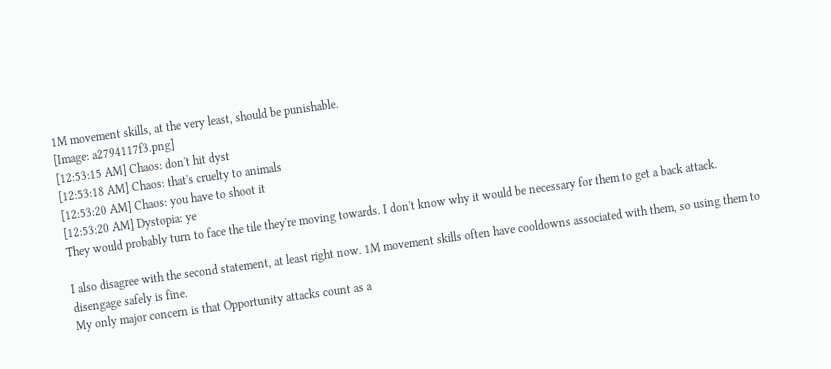1M movement skills, at the very least, should be punishable.
[Image: a2794117f3.png]
[12:53:15 AM] Chaos: don't hit dyst
[12:53:18 AM] Chaos: that's cruelty to animals
[12:53:20 AM] Chaos: you have to shoot it
[12:53:20 AM] Dystopia: ye
They would probably turn to face the tile they're moving towards. I don't know why it would be necessary for them to get a back attack.

I also disagree with the second statement, at least right now. 1M movement skills often have cooldowns associated with them, so using them to disengage safely is fine.
My only major concern is that Opportunity attacks count as a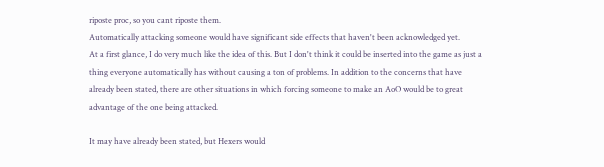riposte proc, so you cant riposte them.
Automatically attacking someone would have significant side effects that haven't been acknowledged yet.
At a first glance, I do very much like the idea of this. But I don't think it could be inserted into the game as just a thing everyone automatically has without causing a ton of problems. In addition to the concerns that have already been stated, there are other situations in which forcing someone to make an AoO would be to great advantage of the one being attacked.

It may have already been stated, but Hexers would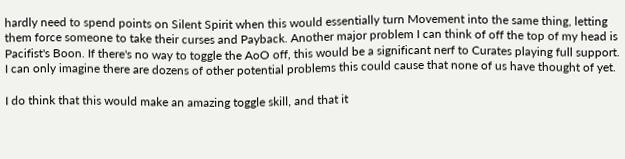hardly need to spend points on Silent Spirit when this would essentially turn Movement into the same thing, letting them force someone to take their curses and Payback. Another major problem I can think of off the top of my head is Pacifist's Boon. If there's no way to toggle the AoO off, this would be a significant nerf to Curates playing full support. I can only imagine there are dozens of other potential problems this could cause that none of us have thought of yet.

I do think that this would make an amazing toggle skill, and that it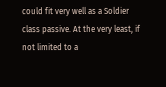could fit very well as a Soldier class passive. At the very least, if not limited to a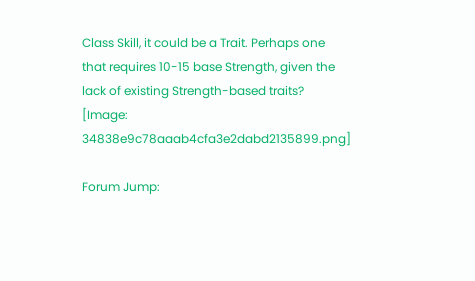Class Skill, it could be a Trait. Perhaps one that requires 10-15 base Strength, given the lack of existing Strength-based traits?
[Image: 34838e9c78aaab4cfa3e2dabd2135899.png]

Forum Jump: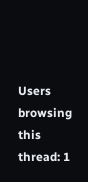Users browsing this thread: 1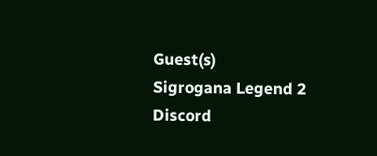Guest(s)
Sigrogana Legend 2 Discord